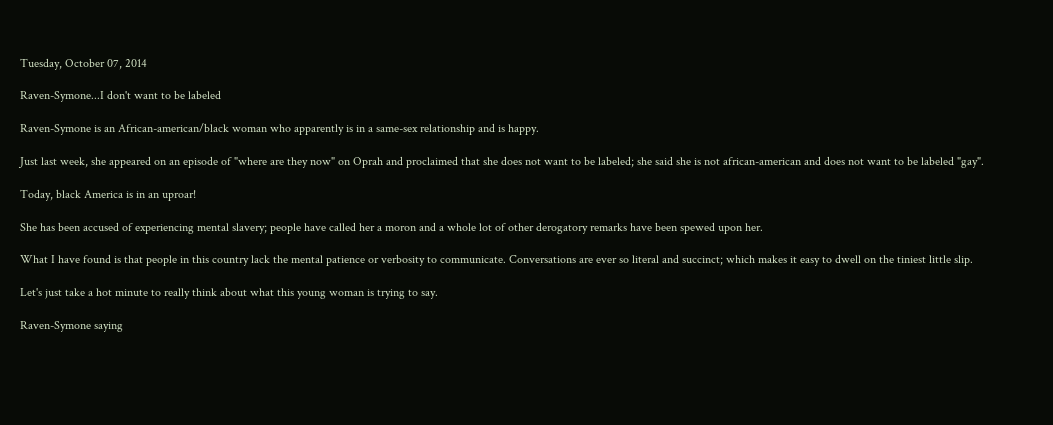Tuesday, October 07, 2014

Raven-Symone...I don't want to be labeled

Raven-Symone is an African-american/black woman who apparently is in a same-sex relationship and is happy.

Just last week, she appeared on an episode of "where are they now" on Oprah and proclaimed that she does not want to be labeled; she said she is not african-american and does not want to be labeled "gay".

Today, black America is in an uproar!

She has been accused of experiencing mental slavery; people have called her a moron and a whole lot of other derogatory remarks have been spewed upon her.

What I have found is that people in this country lack the mental patience or verbosity to communicate. Conversations are ever so literal and succinct; which makes it easy to dwell on the tiniest little slip.

Let's just take a hot minute to really think about what this young woman is trying to say.

Raven-Symone saying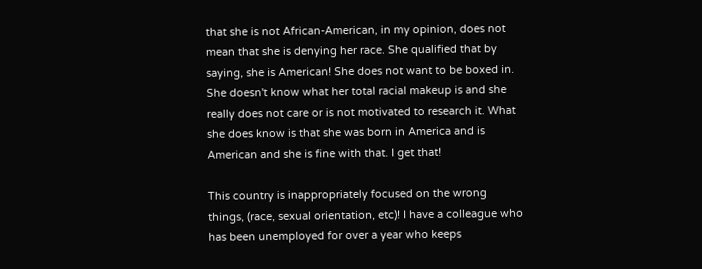that she is not African-American, in my opinion, does not mean that she is denying her race. She qualified that by saying, she is American! She does not want to be boxed in. She doesn't know what her total racial makeup is and she really does not care or is not motivated to research it. What she does know is that she was born in America and is American and she is fine with that. I get that!

This country is inappropriately focused on the wrong things, (race, sexual orientation, etc)! I have a colleague who has been unemployed for over a year who keeps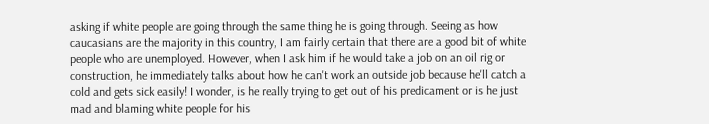asking if white people are going through the same thing he is going through. Seeing as how caucasians are the majority in this country, I am fairly certain that there are a good bit of white people who are unemployed. However, when I ask him if he would take a job on an oil rig or construction, he immediately talks about how he can't work an outside job because he'll catch a cold and gets sick easily! I wonder, is he really trying to get out of his predicament or is he just mad and blaming white people for his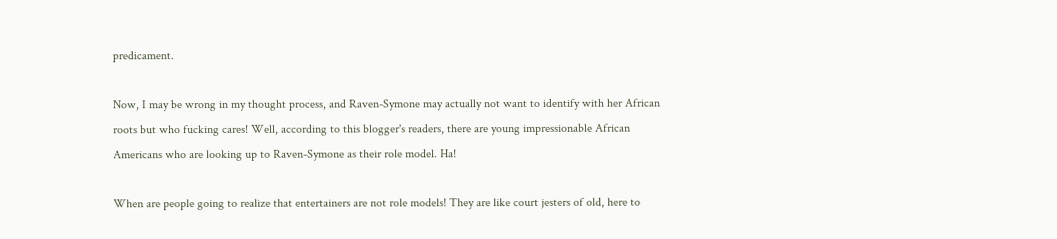predicament.

Now, I may be wrong in my thought process, and Raven-Symone may actually not want to identify with her African roots but who fucking cares! Well, according to this blogger's readers, there are young impressionable African Americans who are looking up to Raven-Symone as their role model. Ha!

When are people going to realize that entertainers are not role models! They are like court jesters of old, here to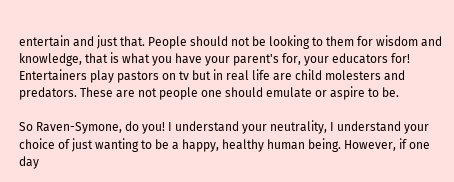entertain and just that. People should not be looking to them for wisdom and knowledge, that is what you have your parent's for, your educators for! Entertainers play pastors on tv but in real life are child molesters and predators. These are not people one should emulate or aspire to be.

So Raven-Symone, do you! I understand your neutrality, I understand your choice of just wanting to be a happy, healthy human being. However, if one day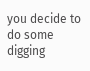you decide to do some digging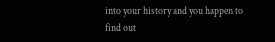into your history and you happen to find out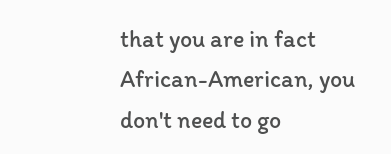that you are in fact African-American, you don't need to go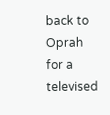back to Oprah for a televised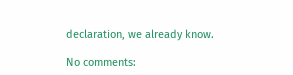declaration, we already know.

No comments: